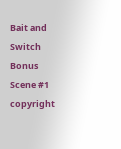Bait and Switch Bonus Scene #1 copyright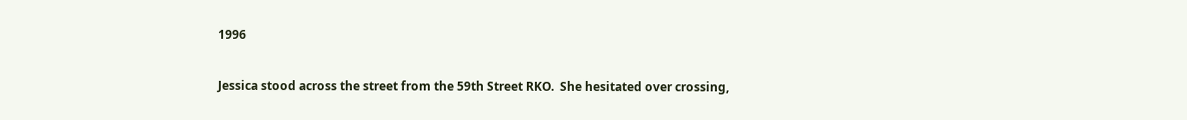1996

Jessica stood across the street from the 59th Street RKO.  She hesitated over crossing,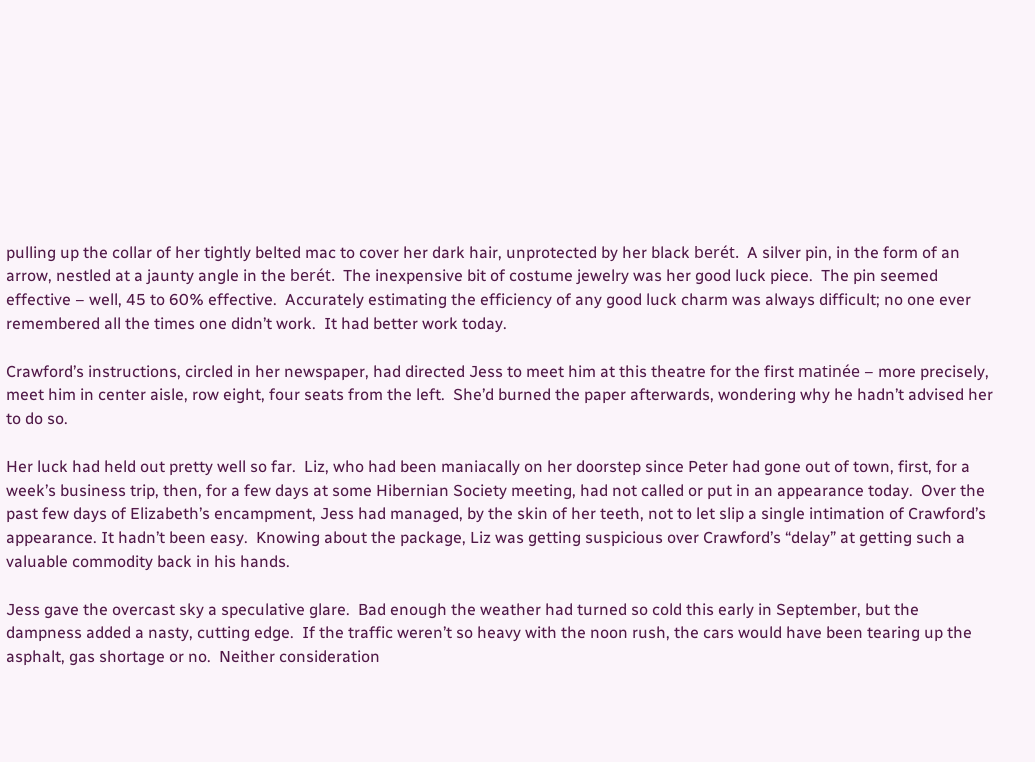pulling up the collar of her tightly belted mac to cover her dark hair, unprotected by her black berét.  A silver pin, in the form of an arrow, nestled at a jaunty angle in the berét.  The inexpensive bit of costume jewelry was her good luck piece.  The pin seemed effective – well, 45 to 60% effective.  Accurately estimating the efficiency of any good luck charm was always difficult; no one ever remembered all the times one didn’t work.  It had better work today.

Crawford’s instructions, circled in her newspaper, had directed Jess to meet him at this theatre for the first matinée – more precisely, meet him in center aisle, row eight, four seats from the left.  She’d burned the paper afterwards, wondering why he hadn’t advised her to do so.

Her luck had held out pretty well so far.  Liz, who had been maniacally on her doorstep since Peter had gone out of town, first, for a week’s business trip, then, for a few days at some Hibernian Society meeting, had not called or put in an appearance today.  Over the past few days of Elizabeth’s encampment, Jess had managed, by the skin of her teeth, not to let slip a single intimation of Crawford’s appearance. It hadn’t been easy.  Knowing about the package, Liz was getting suspicious over Crawford’s “delay” at getting such a valuable commodity back in his hands.

Jess gave the overcast sky a speculative glare.  Bad enough the weather had turned so cold this early in September, but the dampness added a nasty, cutting edge.  If the traffic weren’t so heavy with the noon rush, the cars would have been tearing up the asphalt, gas shortage or no.  Neither consideration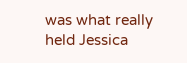was what really held Jessica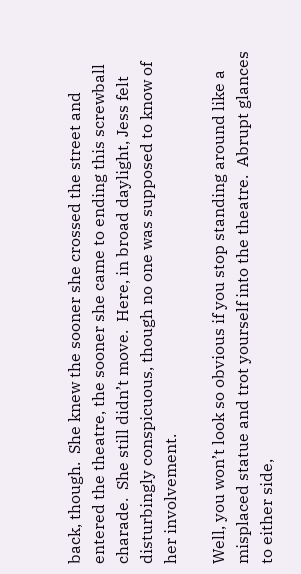back, though.  She knew the sooner she crossed the street and entered the theatre, the sooner she came to ending this screwball charade.  She still didn’t move.  Here, in broad daylight, Jess felt disturbingly conspicuous, though no one was supposed to know of her involvement.

Well, you won’t look so obvious if you stop standing around like a misplaced statue and trot yourself into the theatre.  Abrupt glances to either side,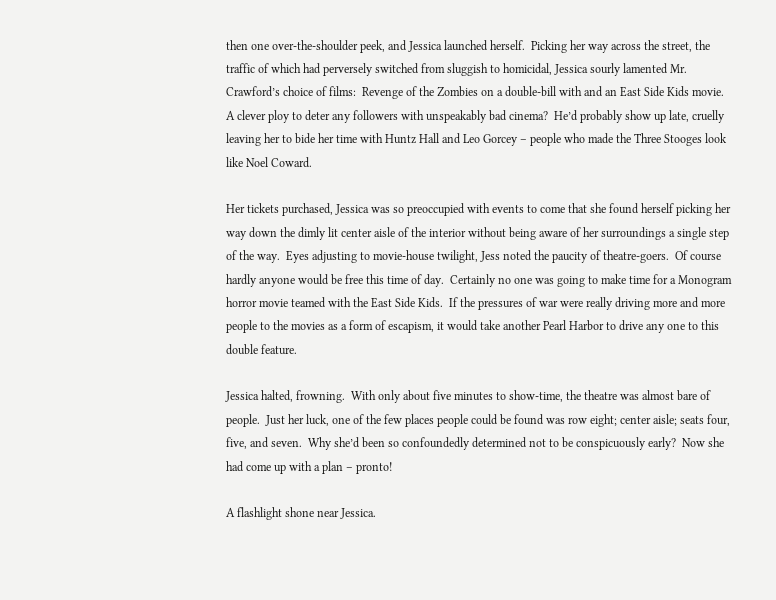then one over-the-shoulder peek, and Jessica launched herself.  Picking her way across the street, the traffic of which had perversely switched from sluggish to homicidal, Jessica sourly lamented Mr. Crawford’s choice of films:  Revenge of the Zombies on a double-bill with and an East Side Kids movie.  A clever ploy to deter any followers with unspeakably bad cinema?  He’d probably show up late, cruelly leaving her to bide her time with Huntz Hall and Leo Gorcey – people who made the Three Stooges look like Noel Coward.

Her tickets purchased, Jessica was so preoccupied with events to come that she found herself picking her way down the dimly lit center aisle of the interior without being aware of her surroundings a single step of the way.  Eyes adjusting to movie-house twilight, Jess noted the paucity of theatre-goers.  Of course hardly anyone would be free this time of day.  Certainly no one was going to make time for a Monogram horror movie teamed with the East Side Kids.  If the pressures of war were really driving more and more people to the movies as a form of escapism, it would take another Pearl Harbor to drive any one to this double feature.

Jessica halted, frowning.  With only about five minutes to show-time, the theatre was almost bare of people.  Just her luck, one of the few places people could be found was row eight; center aisle; seats four, five, and seven.  Why she’d been so confoundedly determined not to be conspicuously early?  Now she had come up with a plan – pronto!

A flashlight shone near Jessica.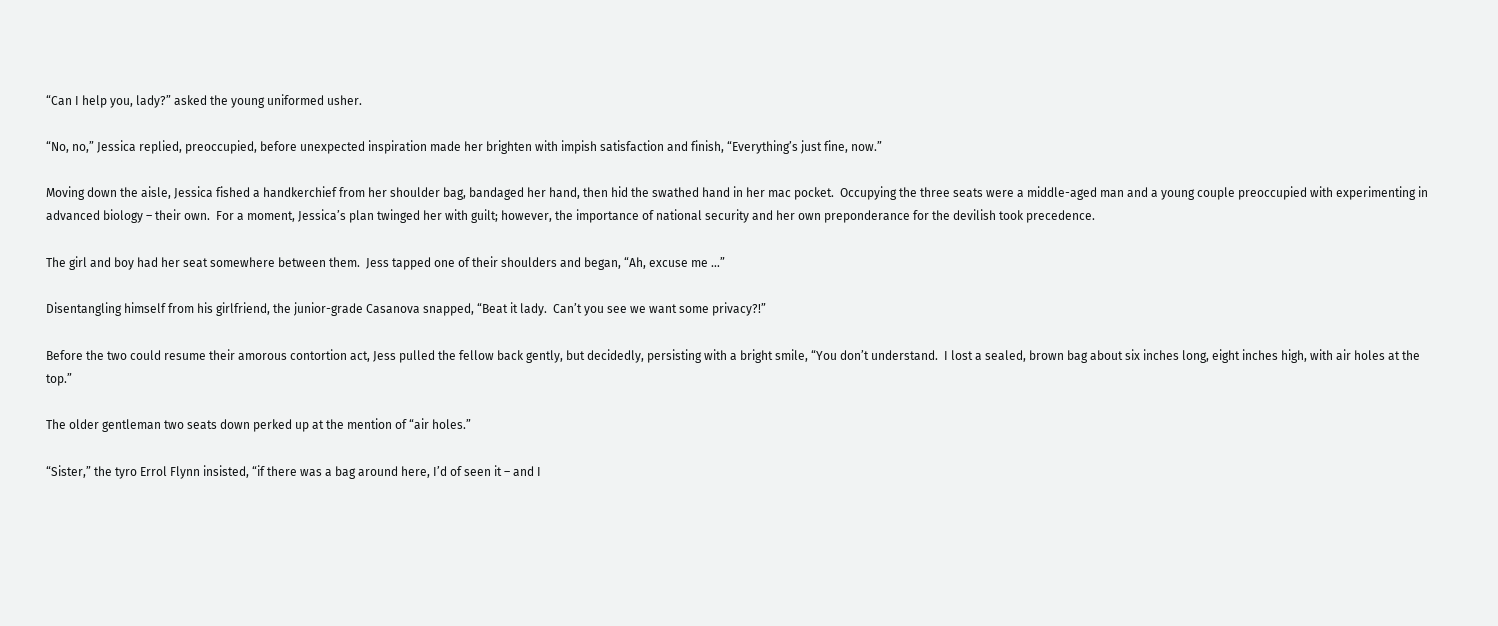“Can I help you, lady?” asked the young uniformed usher.

“No, no,” Jessica replied, preoccupied, before unexpected inspiration made her brighten with impish satisfaction and finish, “Everything’s just fine, now.”

Moving down the aisle, Jessica fished a handkerchief from her shoulder bag, bandaged her hand, then hid the swathed hand in her mac pocket.  Occupying the three seats were a middle-aged man and a young couple preoccupied with experimenting in advanced biology – their own.  For a moment, Jessica’s plan twinged her with guilt; however, the importance of national security and her own preponderance for the devilish took precedence.

The girl and boy had her seat somewhere between them.  Jess tapped one of their shoulders and began, “Ah, excuse me …”

Disentangling himself from his girlfriend, the junior-grade Casanova snapped, “Beat it lady.  Can’t you see we want some privacy?!”

Before the two could resume their amorous contortion act, Jess pulled the fellow back gently, but decidedly, persisting with a bright smile, “You don’t understand.  I lost a sealed, brown bag about six inches long, eight inches high, with air holes at the top.”

The older gentleman two seats down perked up at the mention of “air holes.”

“Sister,” the tyro Errol Flynn insisted, “if there was a bag around here, I’d of seen it – and I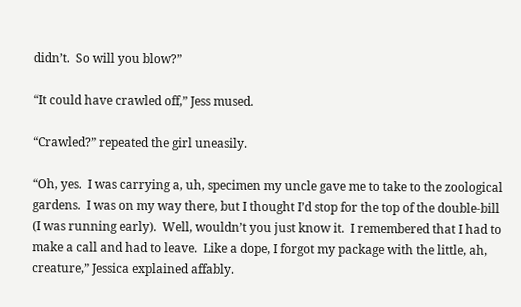didn’t.  So will you blow?”

“It could have crawled off,” Jess mused.

“Crawled?” repeated the girl uneasily.

“Oh, yes.  I was carrying a, uh, specimen my uncle gave me to take to the zoological gardens.  I was on my way there, but I thought I’d stop for the top of the double-bill (I was running early).  Well, wouldn’t you just know it.  I remembered that I had to make a call and had to leave.  Like a dope, I forgot my package with the little, ah, creature,” Jessica explained affably.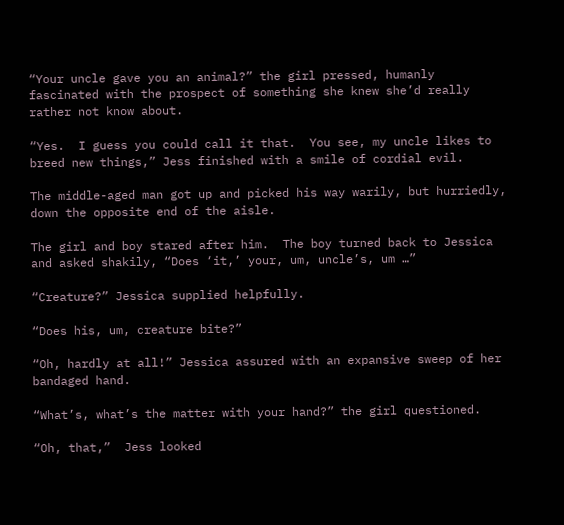“Your uncle gave you an animal?” the girl pressed, humanly fascinated with the prospect of something she knew she’d really rather not know about.

“Yes.  I guess you could call it that.  You see, my uncle likes to breed new things,” Jess finished with a smile of cordial evil.

The middle-aged man got up and picked his way warily, but hurriedly, down the opposite end of the aisle.

The girl and boy stared after him.  The boy turned back to Jessica and asked shakily, “Does ‘it,’ your, um, uncle’s, um …”

“Creature?” Jessica supplied helpfully.

“Does his, um, creature bite?”

“Oh, hardly at all!” Jessica assured with an expansive sweep of her bandaged hand.

“What’s, what’s the matter with your hand?” the girl questioned.

“Oh, that,”  Jess looked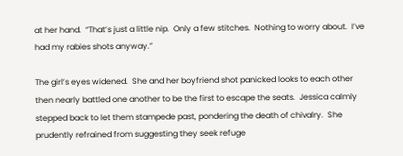at her hand.  “That’s just a little nip.  Only a few stitches.  Nothing to worry about.  I’ve had my rabies shots anyway.”

The girl’s eyes widened.  She and her boyfriend shot panicked looks to each other then nearly battled one another to be the first to escape the seats.  Jessica calmly stepped back to let them stampede past, pondering the death of chivalry.  She prudently refrained from suggesting they seek refuge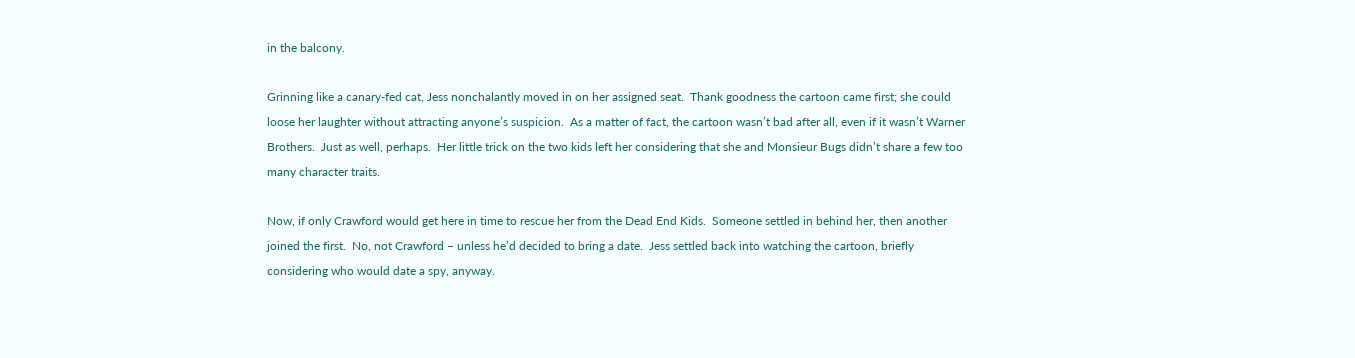in the balcony.

Grinning like a canary-fed cat, Jess nonchalantly moved in on her assigned seat.  Thank goodness the cartoon came first; she could loose her laughter without attracting anyone’s suspicion.  As a matter of fact, the cartoon wasn’t bad after all, even if it wasn’t Warner Brothers.  Just as well, perhaps.  Her little trick on the two kids left her considering that she and Monsieur Bugs didn’t share a few too many character traits.

Now, if only Crawford would get here in time to rescue her from the Dead End Kids.  Someone settled in behind her, then another joined the first.  No, not Crawford – unless he’d decided to bring a date.  Jess settled back into watching the cartoon, briefly considering who would date a spy, anyway.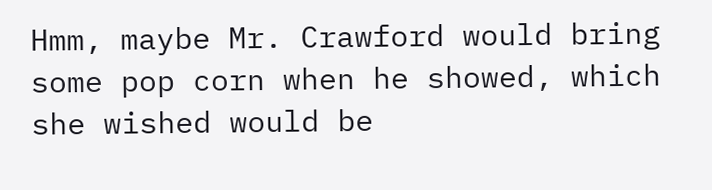Hmm, maybe Mr. Crawford would bring some pop corn when he showed, which she wished would be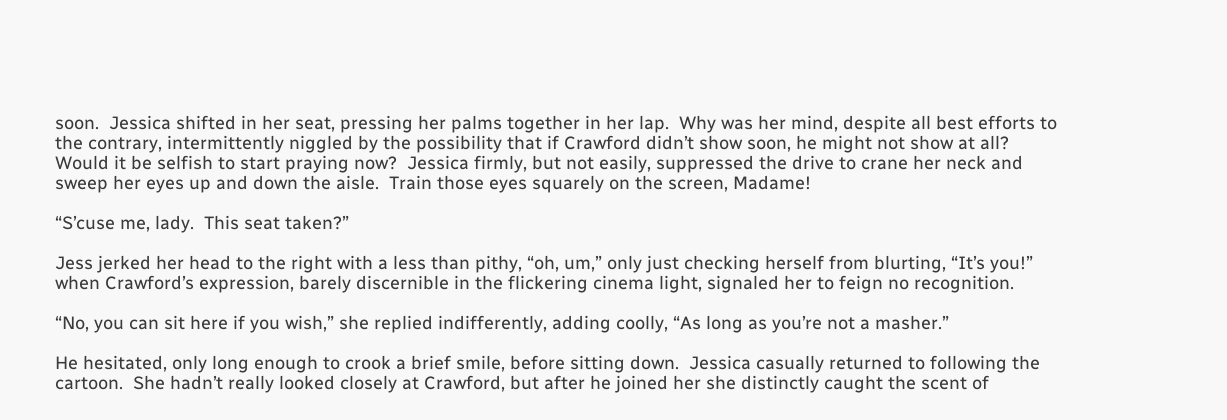soon.  Jessica shifted in her seat, pressing her palms together in her lap.  Why was her mind, despite all best efforts to the contrary, intermittently niggled by the possibility that if Crawford didn’t show soon, he might not show at all?  Would it be selfish to start praying now?  Jessica firmly, but not easily, suppressed the drive to crane her neck and sweep her eyes up and down the aisle.  Train those eyes squarely on the screen, Madame!

“S’cuse me, lady.  This seat taken?”

Jess jerked her head to the right with a less than pithy, “oh, um,” only just checking herself from blurting, “It’s you!” when Crawford’s expression, barely discernible in the flickering cinema light, signaled her to feign no recognition.

“No, you can sit here if you wish,” she replied indifferently, adding coolly, “As long as you’re not a masher.”

He hesitated, only long enough to crook a brief smile, before sitting down.  Jessica casually returned to following the cartoon.  She hadn’t really looked closely at Crawford, but after he joined her she distinctly caught the scent of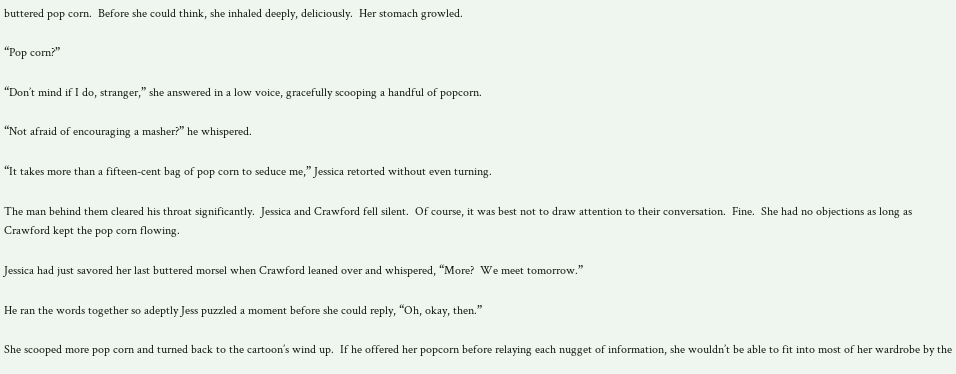buttered pop corn.  Before she could think, she inhaled deeply, deliciously.  Her stomach growled.

“Pop corn?”

“Don’t mind if I do, stranger,” she answered in a low voice, gracefully scooping a handful of popcorn.

“Not afraid of encouraging a masher?” he whispered.

“It takes more than a fifteen-cent bag of pop corn to seduce me,” Jessica retorted without even turning.

The man behind them cleared his throat significantly.  Jessica and Crawford fell silent.  Of course, it was best not to draw attention to their conversation.  Fine.  She had no objections as long as Crawford kept the pop corn flowing.

Jessica had just savored her last buttered morsel when Crawford leaned over and whispered, “More?  We meet tomorrow.”

He ran the words together so adeptly Jess puzzled a moment before she could reply, “Oh, okay, then.”

She scooped more pop corn and turned back to the cartoon’s wind up.  If he offered her popcorn before relaying each nugget of information, she wouldn’t be able to fit into most of her wardrobe by the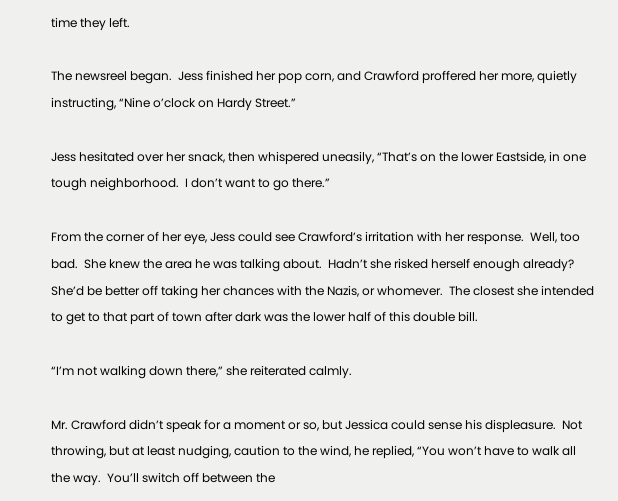time they left.

The newsreel began.  Jess finished her pop corn, and Crawford proffered her more, quietly instructing, “Nine o’clock on Hardy Street.”

Jess hesitated over her snack, then whispered uneasily, “That’s on the lower Eastside, in one tough neighborhood.  I don’t want to go there.”

From the corner of her eye, Jess could see Crawford’s irritation with her response.  Well, too bad.  She knew the area he was talking about.  Hadn’t she risked herself enough already?  She’d be better off taking her chances with the Nazis, or whomever.  The closest she intended to get to that part of town after dark was the lower half of this double bill.

“I’m not walking down there,” she reiterated calmly.

Mr. Crawford didn’t speak for a moment or so, but Jessica could sense his displeasure.  Not throwing, but at least nudging, caution to the wind, he replied, “You won’t have to walk all the way.  You’ll switch off between the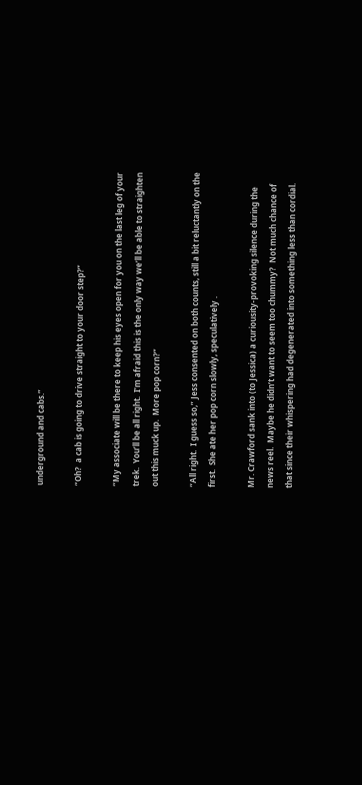underground and cabs.”

“Oh?  a cab is going to drive straight to your door step?”

“My associate will be there to keep his eyes open for you on the last leg of your trek.  You’ll be all right.  I’m afraid this is the only way we’ll be able to straighten out this muck up.  More pop corn?”

“All right.  I guess so,” Jess consented on both counts, still a bit reluctantly on the first.  She ate her pop corn slowly, speculatively .

Mr. Crawford sank into (to Jessica) a curiousity-provoking silence during the news reel.  Maybe he didn’t want to seem too chummy?  Not much chance of  that since their whispering had degenerated into something less than cordial.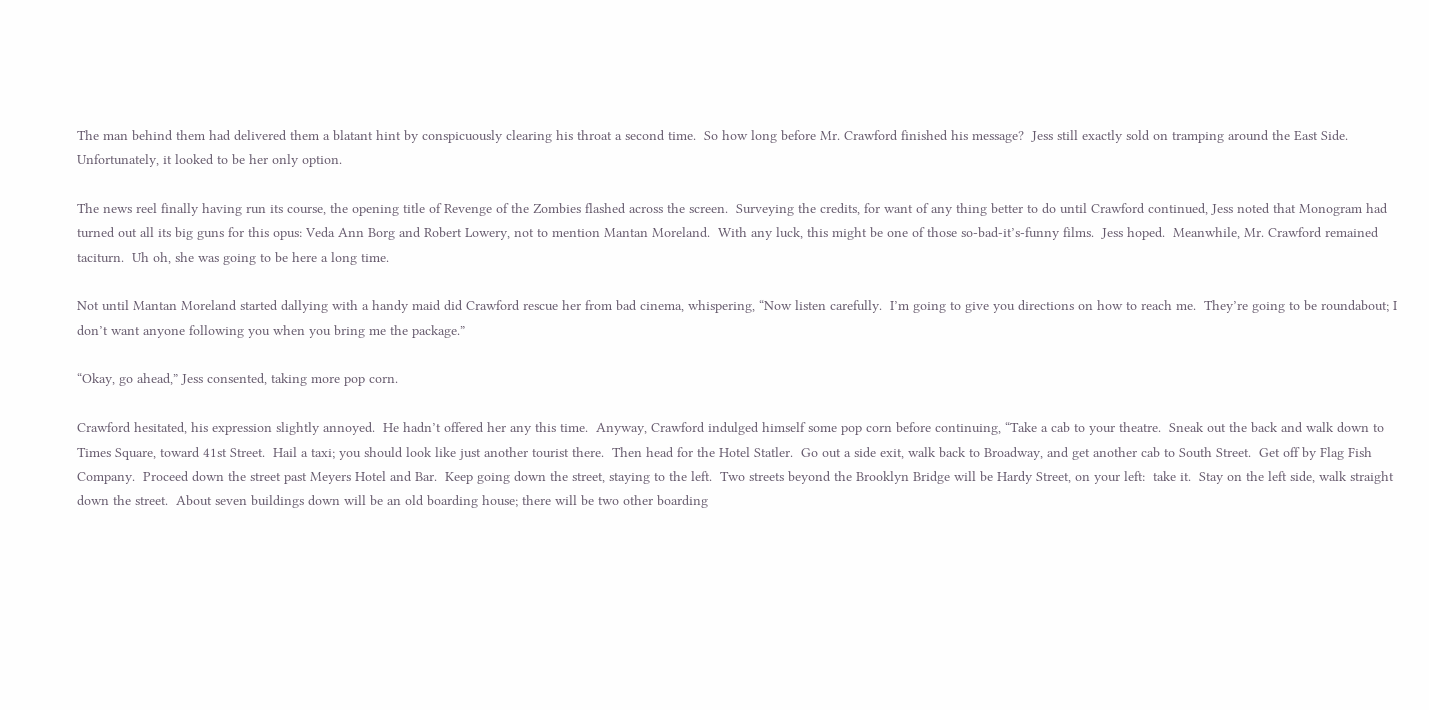The man behind them had delivered them a blatant hint by conspicuously clearing his throat a second time.  So how long before Mr. Crawford finished his message?  Jess still exactly sold on tramping around the East Side.  Unfortunately, it looked to be her only option.

The news reel finally having run its course, the opening title of Revenge of the Zombies flashed across the screen.  Surveying the credits, for want of any thing better to do until Crawford continued, Jess noted that Monogram had turned out all its big guns for this opus: Veda Ann Borg and Robert Lowery, not to mention Mantan Moreland.  With any luck, this might be one of those so-bad-it’s-funny films.  Jess hoped.  Meanwhile, Mr. Crawford remained taciturn.  Uh oh, she was going to be here a long time.

Not until Mantan Moreland started dallying with a handy maid did Crawford rescue her from bad cinema, whispering, “Now listen carefully.  I’m going to give you directions on how to reach me.  They’re going to be roundabout; I don’t want anyone following you when you bring me the package.”

“Okay, go ahead,” Jess consented, taking more pop corn.

Crawford hesitated, his expression slightly annoyed.  He hadn’t offered her any this time.  Anyway, Crawford indulged himself some pop corn before continuing, “Take a cab to your theatre.  Sneak out the back and walk down to Times Square, toward 41st Street.  Hail a taxi; you should look like just another tourist there.  Then head for the Hotel Statler.  Go out a side exit, walk back to Broadway, and get another cab to South Street.  Get off by Flag Fish Company.  Proceed down the street past Meyers Hotel and Bar.  Keep going down the street, staying to the left.  Two streets beyond the Brooklyn Bridge will be Hardy Street, on your left:  take it.  Stay on the left side, walk straight down the street.  About seven buildings down will be an old boarding house; there will be two other boarding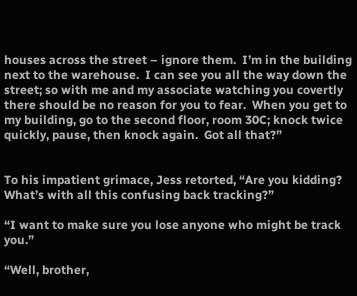houses across the street – ignore them.  I’m in the building next to the warehouse.  I can see you all the way down the street; so with me and my associate watching you covertly there should be no reason for you to fear.  When you get to my building, go to the second floor, room 30C; knock twice quickly, pause, then knock again.  Got all that?”


To his impatient grimace, Jess retorted, “Are you kidding?  What’s with all this confusing back tracking?”

“I want to make sure you lose anyone who might be track you.”

“Well, brother,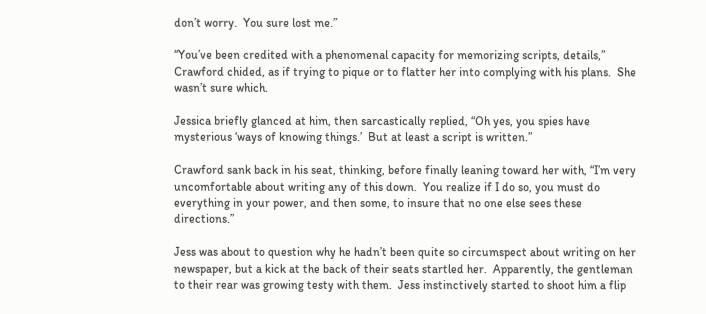don’t worry.  You sure lost me.”

“You’ve been credited with a phenomenal capacity for memorizing scripts, details,” Crawford chided, as if trying to pique or to flatter her into complying with his plans.  She wasn’t sure which.

Jessica briefly glanced at him, then sarcastically replied, “Oh yes, you spies have mysterious ‘ways of knowing things.’  But at least a script is written.”

Crawford sank back in his seat, thinking, before finally leaning toward her with, “I’m very uncomfortable about writing any of this down.  You realize if I do so, you must do everything in your power, and then some, to insure that no one else sees these directions.”

Jess was about to question why he hadn’t been quite so circumspect about writing on her newspaper, but a kick at the back of their seats startled her.  Apparently, the gentleman to their rear was growing testy with them.  Jess instinctively started to shoot him a flip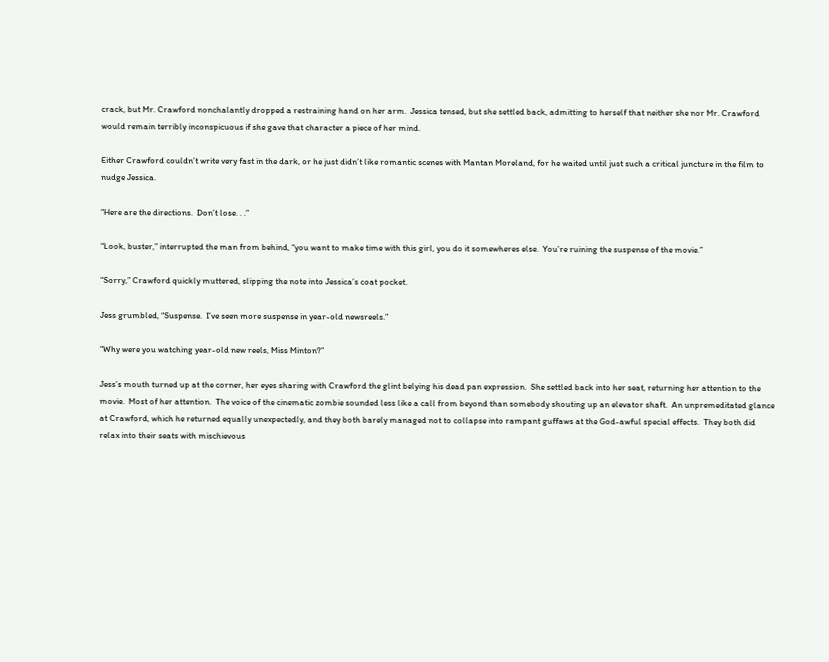crack, but Mr. Crawford nonchalantly dropped a restraining hand on her arm.  Jessica tensed, but she settled back, admitting to herself that neither she nor Mr. Crawford would remain terribly inconspicuous if she gave that character a piece of her mind.

Either Crawford couldn’t write very fast in the dark, or he just didn’t like romantic scenes with Mantan Moreland, for he waited until just such a critical juncture in the film to nudge Jessica.

“Here are the directions.  Don’t lose. . .”

“Look, buster,” interrupted the man from behind, “you want to make time with this girl, you do it somewheres else.  You’re ruining the suspense of the movie.”

“Sorry,” Crawford quickly muttered, slipping the note into Jessica’s coat pocket.

Jess grumbled, “Suspense.  I’ve seen more suspense in year-old newsreels.”

“Why were you watching year-old new reels, Miss Minton?”

Jess’s mouth turned up at the corner, her eyes sharing with Crawford the glint belying his dead pan expression.  She settled back into her seat, returning her attention to the movie.  Most of her attention.  The voice of the cinematic zombie sounded less like a call from beyond than somebody shouting up an elevator shaft.  An unpremeditated glance at Crawford, which he returned equally unexpectedly, and they both barely managed not to collapse into rampant guffaws at the God-awful special effects.  They both did relax into their seats with mischievous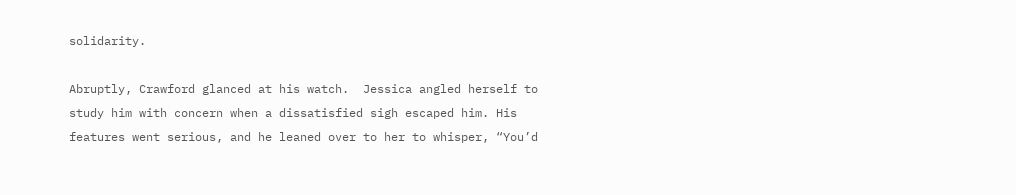solidarity.

Abruptly, Crawford glanced at his watch.  Jessica angled herself to study him with concern when a dissatisfied sigh escaped him. His features went serious, and he leaned over to her to whisper, “You’d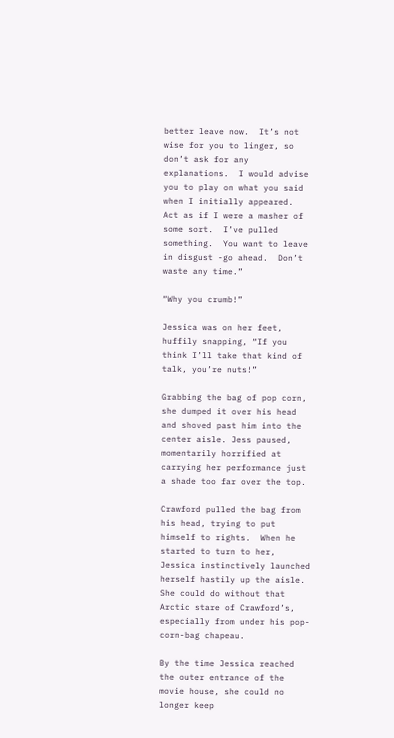better leave now.  It’s not wise for you to linger, so don’t ask for any explanations.  I would advise you to play on what you said when I initially appeared.  Act as if I were a masher of some sort.  I’ve pulled something.  You want to leave in disgust -go ahead.  Don’t waste any time.”

“Why you crumb!”

Jessica was on her feet, huffily snapping, “If you think I’ll take that kind of talk, you’re nuts!”

Grabbing the bag of pop corn, she dumped it over his head and shoved past him into the center aisle. Jess paused, momentarily horrified at carrying her performance just a shade too far over the top.

Crawford pulled the bag from his head, trying to put himself to rights.  When he started to turn to her, Jessica instinctively launched herself hastily up the aisle.  She could do without that Arctic stare of Crawford’s, especially from under his pop-corn-bag chapeau.

By the time Jessica reached the outer entrance of the movie house, she could no longer keep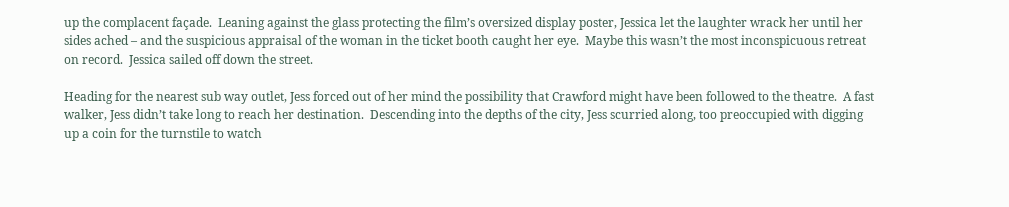up the complacent façade.  Leaning against the glass protecting the film’s oversized display poster, Jessica let the laughter wrack her until her sides ached – and the suspicious appraisal of the woman in the ticket booth caught her eye.  Maybe this wasn’t the most inconspicuous retreat on record.  Jessica sailed off down the street.

Heading for the nearest sub way outlet, Jess forced out of her mind the possibility that Crawford might have been followed to the theatre.  A fast walker, Jess didn’t take long to reach her destination.  Descending into the depths of the city, Jess scurried along, too preoccupied with digging up a coin for the turnstile to watch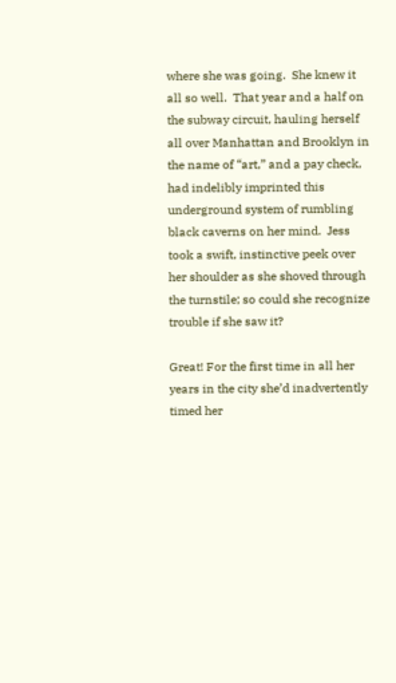where she was going.  She knew it all so well.  That year and a half on the subway circuit, hauling herself all over Manhattan and Brooklyn in the name of “art,” and a pay check, had indelibly imprinted this underground system of rumbling black caverns on her mind.  Jess took a swift, instinctive peek over her shoulder as she shoved through the turnstile; so could she recognize trouble if she saw it?

Great! For the first time in all her years in the city she’d inadvertently timed her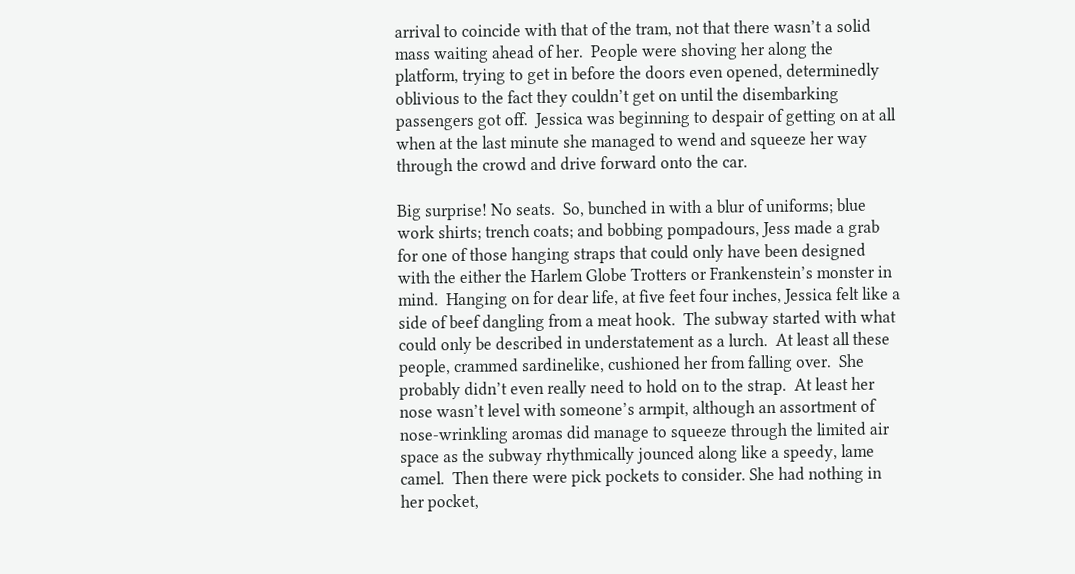arrival to coincide with that of the tram, not that there wasn’t a solid mass waiting ahead of her.  People were shoving her along the platform, trying to get in before the doors even opened, determinedly oblivious to the fact they couldn’t get on until the disembarking passengers got off.  Jessica was beginning to despair of getting on at all when at the last minute she managed to wend and squeeze her way through the crowd and drive forward onto the car.

Big surprise! No seats.  So, bunched in with a blur of uniforms; blue work shirts; trench coats; and bobbing pompadours, Jess made a grab for one of those hanging straps that could only have been designed with the either the Harlem Globe Trotters or Frankenstein’s monster in mind.  Hanging on for dear life, at five feet four inches, Jessica felt like a side of beef dangling from a meat hook.  The subway started with what could only be described in understatement as a lurch.  At least all these people, crammed sardinelike, cushioned her from falling over.  She probably didn’t even really need to hold on to the strap.  At least her nose wasn’t level with someone’s armpit, although an assortment of nose-wrinkling aromas did manage to squeeze through the limited air space as the subway rhythmically jounced along like a speedy, lame camel.  Then there were pick pockets to consider. She had nothing in her pocket,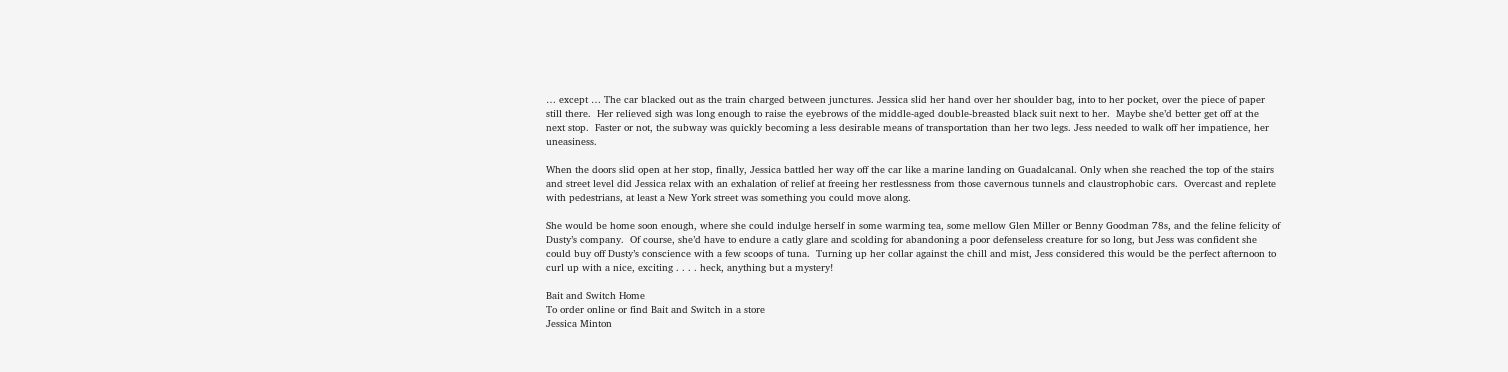… except … The car blacked out as the train charged between junctures. Jessica slid her hand over her shoulder bag, into to her pocket, over the piece of paper still there.  Her relieved sigh was long enough to raise the eyebrows of the middle-aged double-breasted black suit next to her.  Maybe she’d better get off at the next stop.  Faster or not, the subway was quickly becoming a less desirable means of transportation than her two legs. Jess needed to walk off her impatience, her uneasiness.

When the doors slid open at her stop, finally, Jessica battled her way off the car like a marine landing on Guadalcanal. Only when she reached the top of the stairs and street level did Jessica relax with an exhalation of relief at freeing her restlessness from those cavernous tunnels and claustrophobic cars.  Overcast and replete with pedestrians, at least a New York street was something you could move along.

She would be home soon enough, where she could indulge herself in some warming tea, some mellow Glen Miller or Benny Goodman 78s, and the feline felicity of Dusty’s company.  Of course, she’d have to endure a catly glare and scolding for abandoning a poor defenseless creature for so long, but Jess was confident she could buy off Dusty’s conscience with a few scoops of tuna.  Turning up her collar against the chill and mist, Jess considered this would be the perfect afternoon to curl up with a nice, exciting . . . . heck, anything but a mystery!

Bait and Switch Home
To order online or find Bait and Switch in a store
Jessica Minton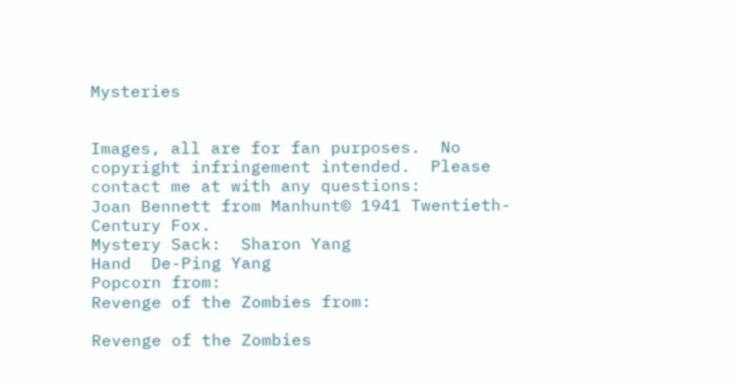Mysteries


Images, all are for fan purposes.  No copyright infringement intended.  Please contact me at with any questions:
Joan Bennett from Manhunt© 1941 Twentieth-Century Fox.
Mystery Sack:  Sharon Yang
Hand  De-Ping Yang
Popcorn from:
Revenge of the Zombies from:

Revenge of the Zombies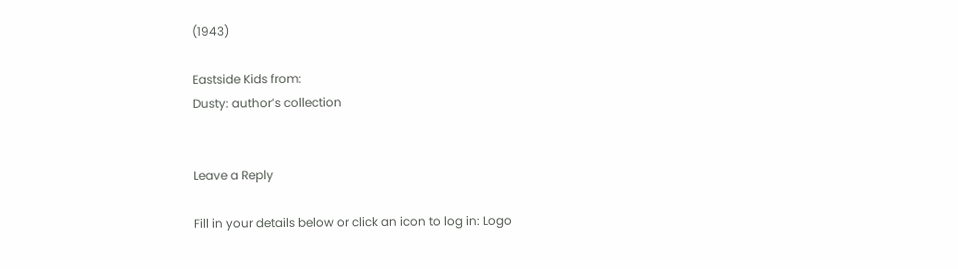(1943)

Eastside Kids from:
Dusty: author’s collection


Leave a Reply

Fill in your details below or click an icon to log in: Logo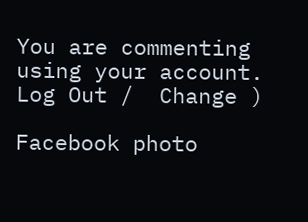You are commenting using your account. Log Out /  Change )

Facebook photo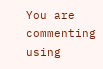You are commenting using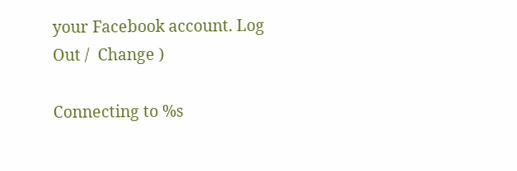your Facebook account. Log Out /  Change )

Connecting to %s